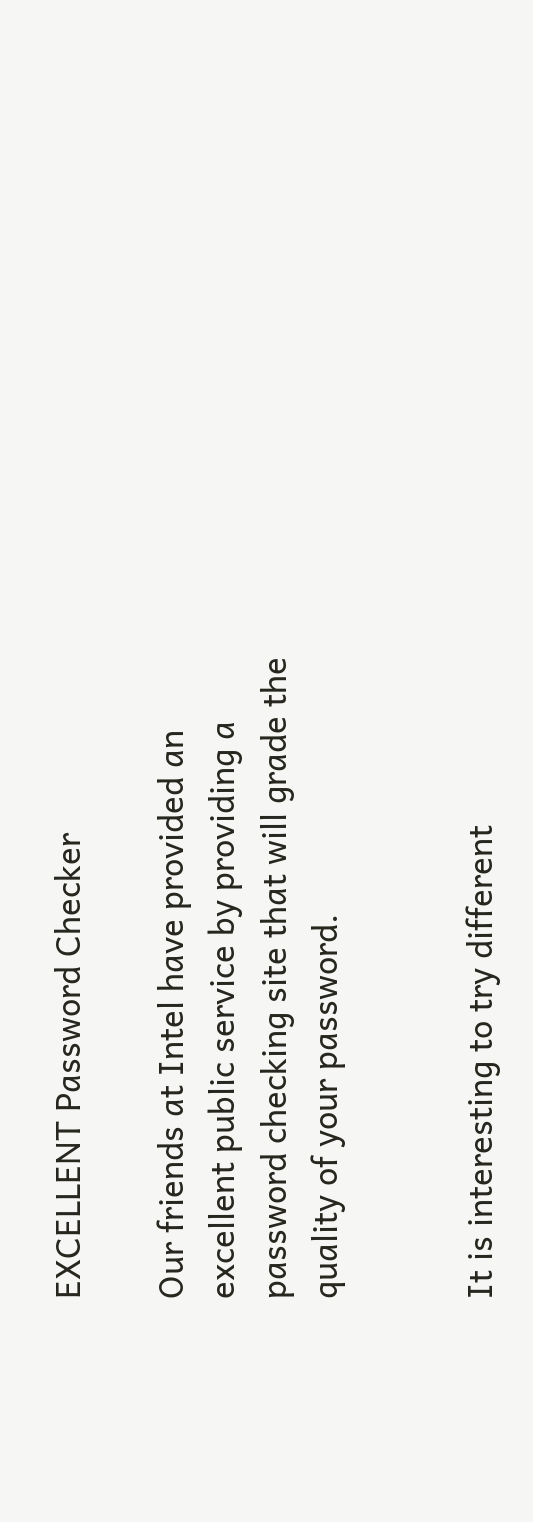EXCELLENT Password Checker

Our friends at Intel have provided an excellent public service by providing a password checking site that will grade the quality of your password.


It is interesting to try different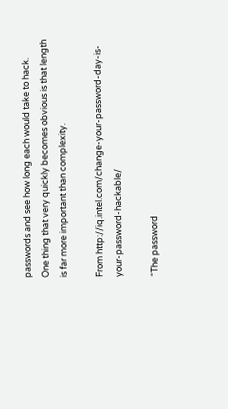passwords and see how long each would take to hack. One thing that very quickly becomes obvious is that length is far more important than complexity.

From http://iq.intel.com/change-your-password-day-is-your-password-hackable/

“The password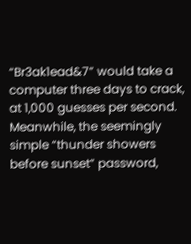“Br3ak1ead&7” would take a computer three days to crack, at 1,000 guesses per second. Meanwhile, the seemingly simple “thunder showers before sunset” password,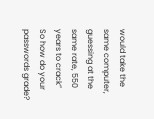would take the same computer, guessing at the same rate, 550 years to crack”
So how do your passwords grade?